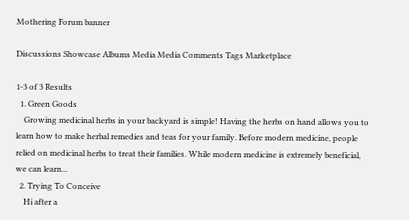Mothering Forum banner

Discussions Showcase Albums Media Media Comments Tags Marketplace

1-3 of 3 Results
  1. Green Goods
    Growing medicinal herbs in your backyard is simple! Having the herbs on hand allows you to learn how to make herbal remedies and teas for your family. Before modern medicine, people relied on medicinal herbs to treat their families. While modern medicine is extremely beneficial, we can learn...
  2. Trying To Conceive
    Hi after a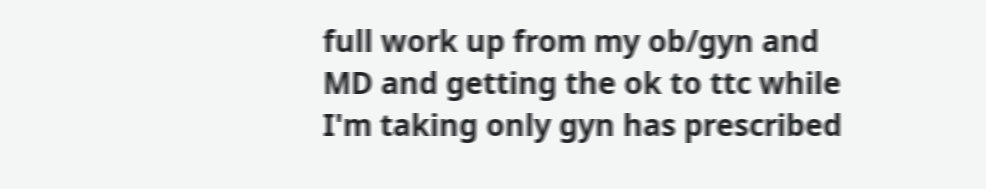full work up from my ob/gyn and MD and getting the ok to ttc while I'm taking only gyn has prescribed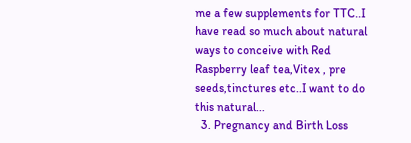me a few supplements for TTC..I have read so much about natural ways to conceive with Red Raspberry leaf tea,Vitex , pre seeds,tinctures etc..I want to do this natural...
  3. Pregnancy and Birth Loss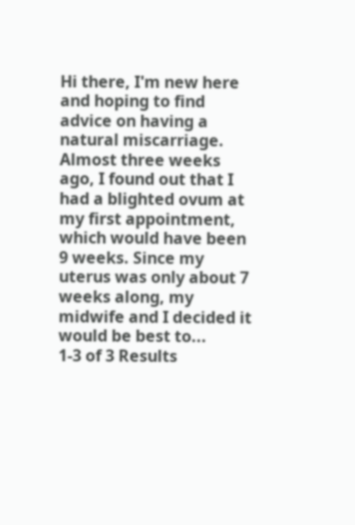Hi there, I'm new here and hoping to find advice on having a natural miscarriage. Almost three weeks ago, I found out that I had a blighted ovum at my first appointment, which would have been 9 weeks. Since my uterus was only about 7 weeks along, my midwife and I decided it would be best to...
1-3 of 3 Results